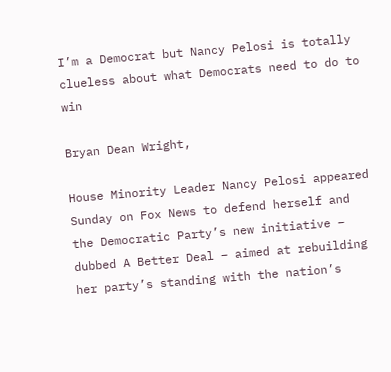I’m a Democrat but Nancy Pelosi is totally clueless about what Democrats need to do to win

Bryan Dean Wright,

House Minority Leader Nancy Pelosi appeared Sunday on Fox News to defend herself and the Democratic Party’s new initiative – dubbed A Better Deal – aimed at rebuilding her party’s standing with the nation’s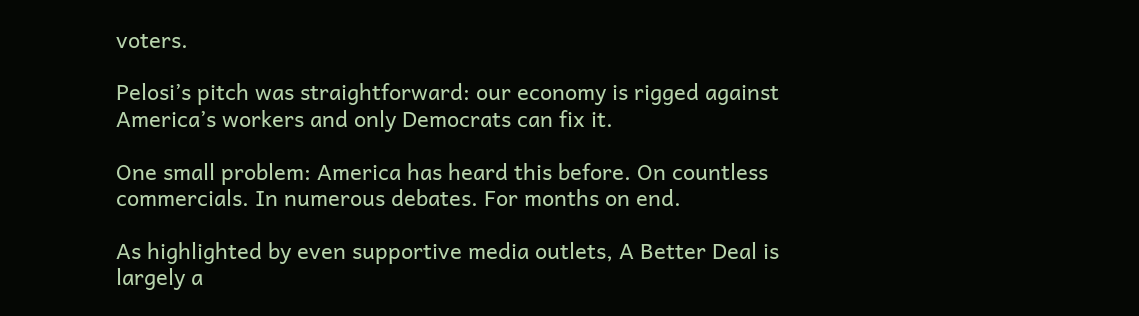voters.

Pelosi’s pitch was straightforward: our economy is rigged against America’s workers and only Democrats can fix it.

One small problem: America has heard this before. On countless commercials. In numerous debates. For months on end.

As highlighted by even supportive media outlets, A Better Deal is largely a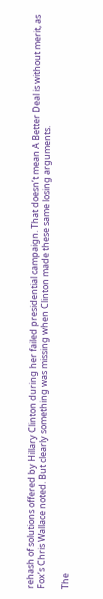rehash of solutions offered by Hillary Clinton during her failed presidential campaign. That doesn’t mean A Better Deal is without merit, as Fox’s Chris Wallace noted. But clearly something was missing when Clinton made these same losing arguments.

The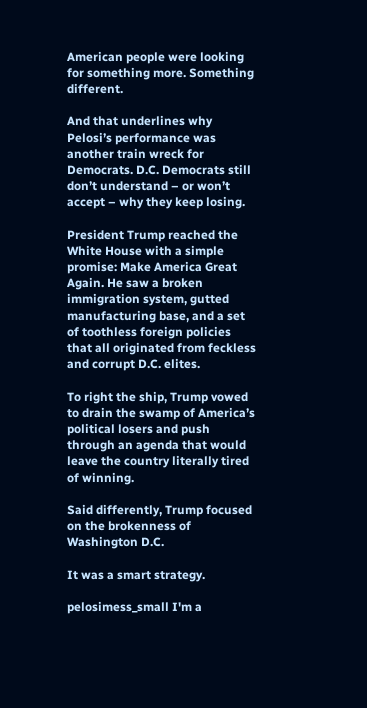American people were looking for something more. Something different.

And that underlines why Pelosi’s performance was another train wreck for Democrats. D.C. Democrats still don’t understand – or won’t accept – why they keep losing.

President Trump reached the White House with a simple promise: Make America Great Again. He saw a broken immigration system, gutted manufacturing base, and a set of toothless foreign policies that all originated from feckless and corrupt D.C. elites.

To right the ship, Trump vowed to drain the swamp of America’s political losers and push through an agenda that would leave the country literally tired of winning.

Said differently, Trump focused on the brokenness of Washington D.C.

It was a smart strategy.

pelosimess_small I'm a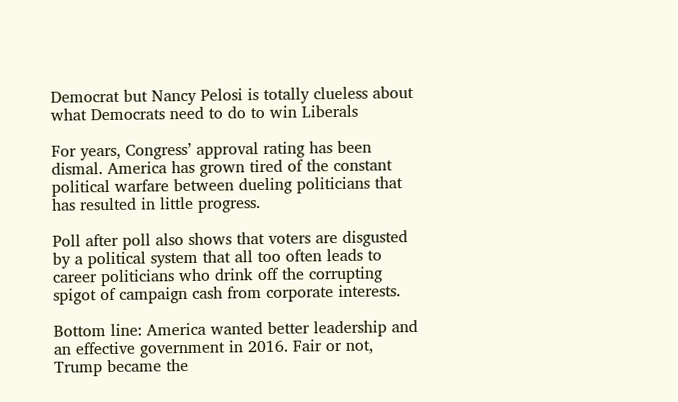Democrat but Nancy Pelosi is totally clueless about what Democrats need to do to win Liberals

For years, Congress’ approval rating has been dismal. America has grown tired of the constant political warfare between dueling politicians that has resulted in little progress.

Poll after poll also shows that voters are disgusted by a political system that all too often leads to career politicians who drink off the corrupting spigot of campaign cash from corporate interests.

Bottom line: America wanted better leadership and an effective government in 2016. Fair or not, Trump became the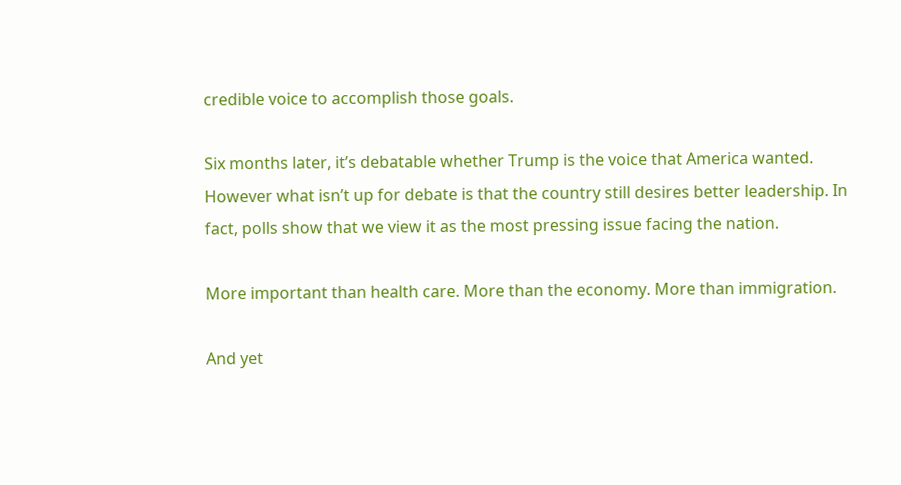credible voice to accomplish those goals.

Six months later, it’s debatable whether Trump is the voice that America wanted. However what isn’t up for debate is that the country still desires better leadership. In fact, polls show that we view it as the most pressing issue facing the nation.

More important than health care. More than the economy. More than immigration.

And yet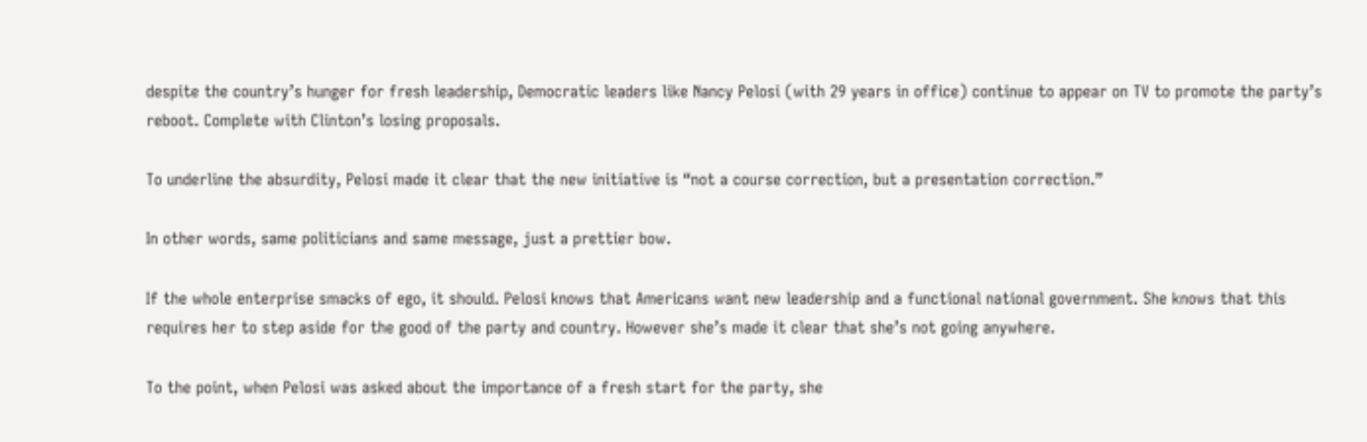despite the country’s hunger for fresh leadership, Democratic leaders like Nancy Pelosi (with 29 years in office) continue to appear on TV to promote the party’s reboot. Complete with Clinton’s losing proposals.

To underline the absurdity, Pelosi made it clear that the new initiative is “not a course correction, but a presentation correction.”

In other words, same politicians and same message, just a prettier bow.

If the whole enterprise smacks of ego, it should. Pelosi knows that Americans want new leadership and a functional national government. She knows that this requires her to step aside for the good of the party and country. However she’s made it clear that she’s not going anywhere.

To the point, when Pelosi was asked about the importance of a fresh start for the party, she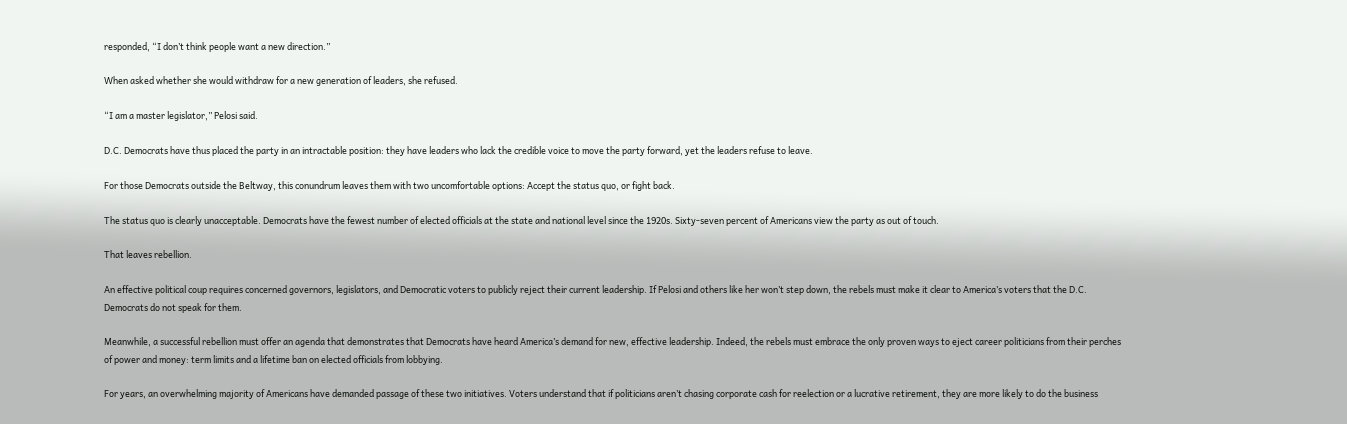responded, “I don’t think people want a new direction.”

When asked whether she would withdraw for a new generation of leaders, she refused.

“I am a master legislator,” Pelosi said.

D.C. Democrats have thus placed the party in an intractable position: they have leaders who lack the credible voice to move the party forward, yet the leaders refuse to leave.

For those Democrats outside the Beltway, this conundrum leaves them with two uncomfortable options: Accept the status quo, or fight back.

The status quo is clearly unacceptable. Democrats have the fewest number of elected officials at the state and national level since the 1920s. Sixty-seven percent of Americans view the party as out of touch.

That leaves rebellion.

An effective political coup requires concerned governors, legislators, and Democratic voters to publicly reject their current leadership. If Pelosi and others like her won’t step down, the rebels must make it clear to America’s voters that the D.C. Democrats do not speak for them.

Meanwhile, a successful rebellion must offer an agenda that demonstrates that Democrats have heard America’s demand for new, effective leadership. Indeed, the rebels must embrace the only proven ways to eject career politicians from their perches of power and money: term limits and a lifetime ban on elected officials from lobbying.

For years, an overwhelming majority of Americans have demanded passage of these two initiatives. Voters understand that if politicians aren’t chasing corporate cash for reelection or a lucrative retirement, they are more likely to do the business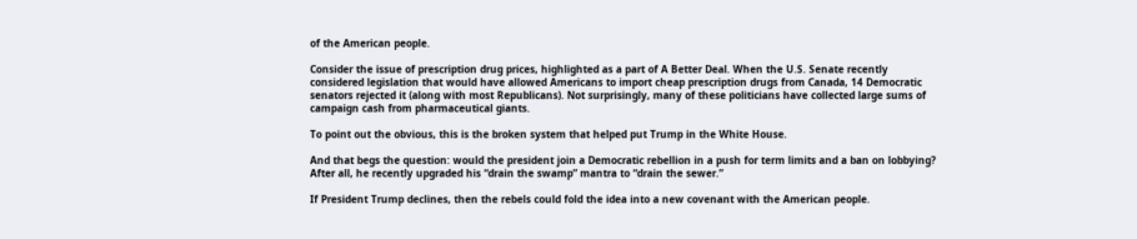of the American people.

Consider the issue of prescription drug prices, highlighted as a part of A Better Deal. When the U.S. Senate recently considered legislation that would have allowed Americans to import cheap prescription drugs from Canada, 14 Democratic senators rejected it (along with most Republicans). Not surprisingly, many of these politicians have collected large sums of campaign cash from pharmaceutical giants.

To point out the obvious, this is the broken system that helped put Trump in the White House.

And that begs the question: would the president join a Democratic rebellion in a push for term limits and a ban on lobbying? After all, he recently upgraded his “drain the swamp” mantra to “drain the sewer.”

If President Trump declines, then the rebels could fold the idea into a new covenant with the American people.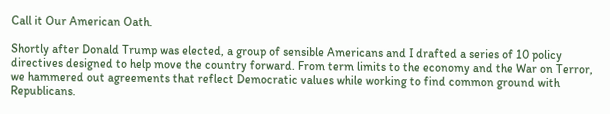Call it Our American Oath.

Shortly after Donald Trump was elected, a group of sensible Americans and I drafted a series of 10 policy directives designed to help move the country forward. From term limits to the economy and the War on Terror, we hammered out agreements that reflect Democratic values while working to find common ground with Republicans.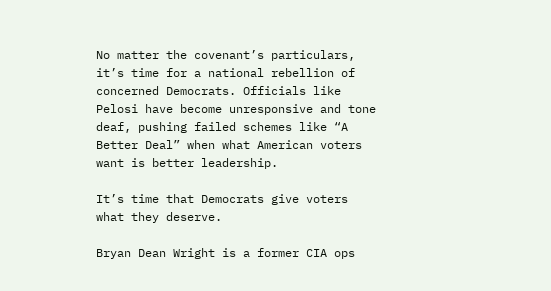No matter the covenant’s particulars, it’s time for a national rebellion of concerned Democrats. Officials like Pelosi have become unresponsive and tone deaf, pushing failed schemes like “A Better Deal” when what American voters want is better leadership.

It’s time that Democrats give voters what they deserve.

Bryan Dean Wright is a former CIA ops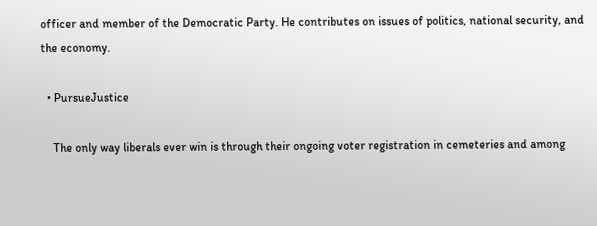officer and member of the Democratic Party. He contributes on issues of politics, national security, and the economy.

  • PursueJustice

    The only way liberals ever win is through their ongoing voter registration in cemeteries and among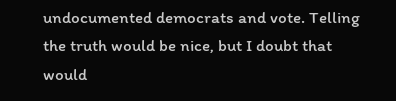undocumented democrats and vote. Telling the truth would be nice, but I doubt that would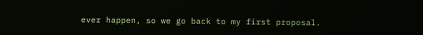ever happen, so we go back to my first proposal.